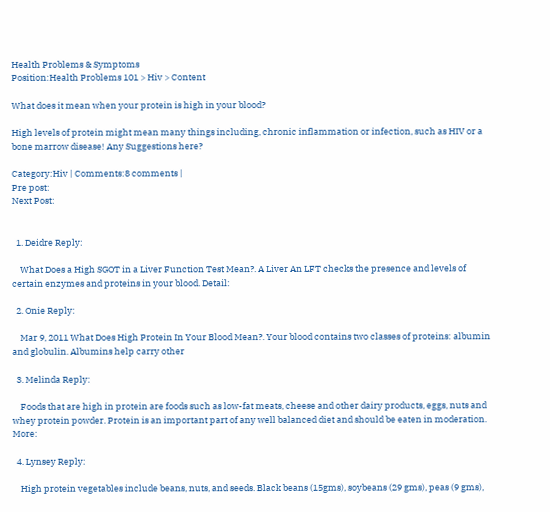Health Problems & Symptoms
Position:Health Problems 101 > Hiv > Content

What does it mean when your protein is high in your blood?

High levels of protein might mean many things including, chronic inflammation or infection, such as HIV or a bone marrow disease! Any Suggestions here?

Category:Hiv | Comments:8 comments |
Pre post:
Next Post:


  1. Deidre Reply:

    What Does a High SGOT in a Liver Function Test Mean?. A Liver An LFT checks the presence and levels of certain enzymes and proteins in your blood. Detail:

  2. Onie Reply:

    Mar 9, 2011 What Does High Protein In Your Blood Mean?. Your blood contains two classes of proteins: albumin and globulin. Albumins help carry other

  3. Melinda Reply:

    Foods that are high in protein are foods such as low-fat meats, cheese and other dairy products, eggs, nuts and whey protein powder. Protein is an important part of any well balanced diet and should be eaten in moderation. More:

  4. Lynsey Reply:

    High protein vegetables include beans, nuts, and seeds. Black beans (15gms), soybeans (29 gms), peas (9 gms),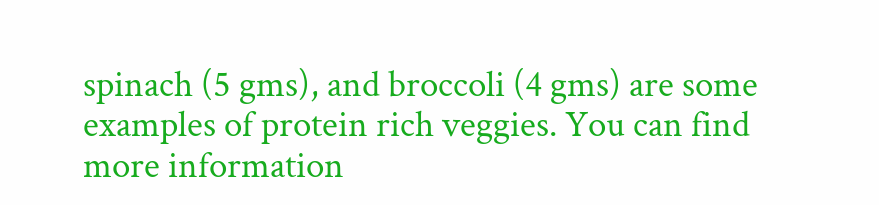spinach (5 gms), and broccoli (4 gms) are some examples of protein rich veggies. You can find more information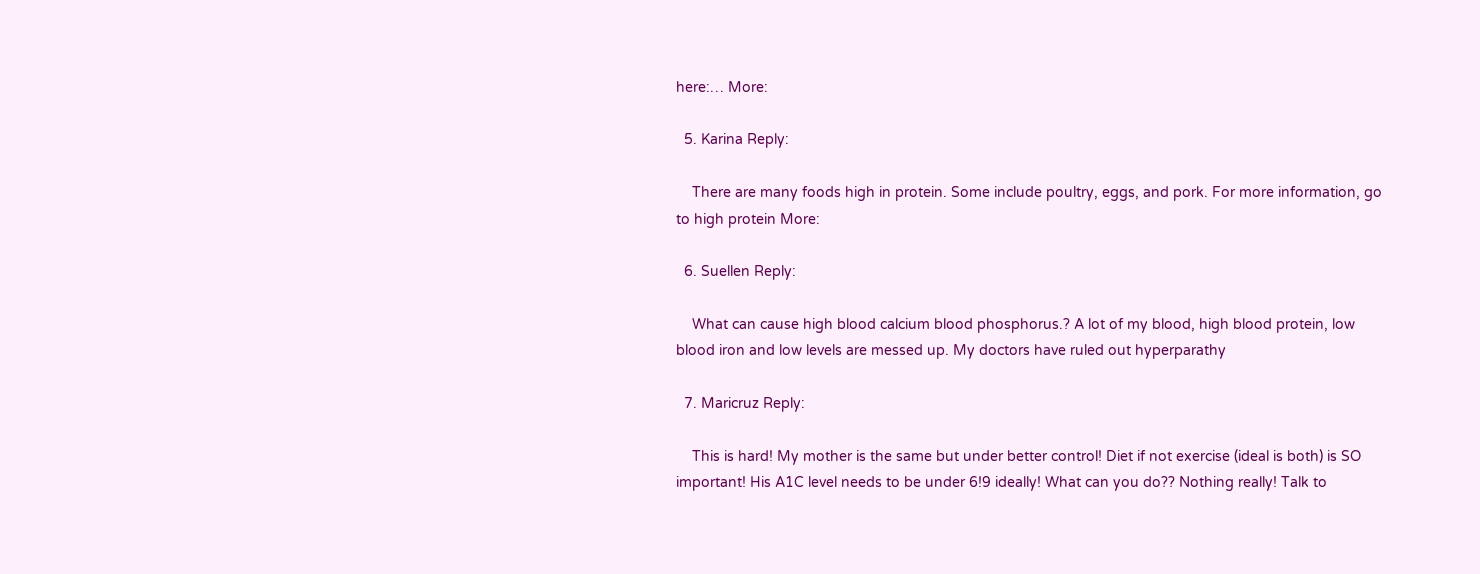here:… More:

  5. Karina Reply:

    There are many foods high in protein. Some include poultry, eggs, and pork. For more information, go to high protein More:

  6. Suellen Reply:

    What can cause high blood calcium blood phosphorus.? A lot of my blood, high blood protein, low blood iron and low levels are messed up. My doctors have ruled out hyperparathy

  7. Maricruz Reply:

    This is hard! My mother is the same but under better control! Diet if not exercise (ideal is both) is SO important! His A1C level needs to be under 6!9 ideally! What can you do?? Nothing really! Talk to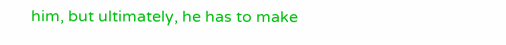him, but ultimately, he has to make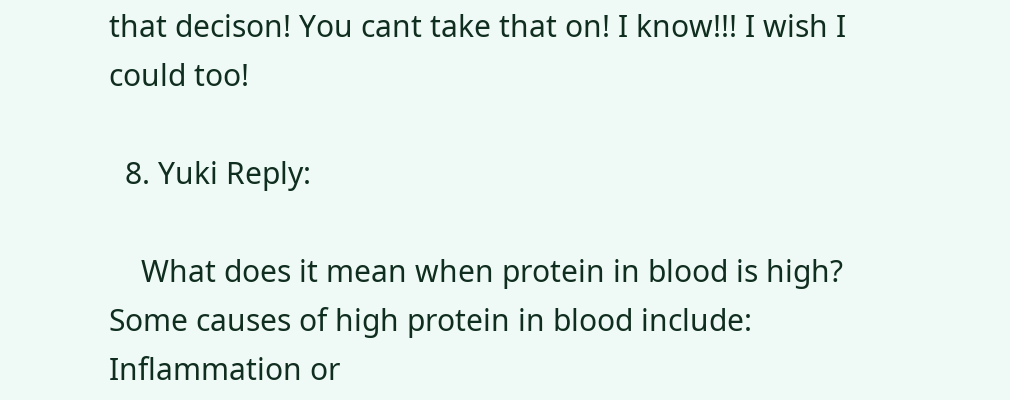that decison! You cant take that on! I know!!! I wish I could too!

  8. Yuki Reply:

    What does it mean when protein in blood is high? Some causes of high protein in blood include: Inflammation or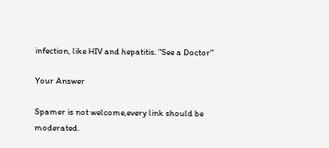infection, like HIV and hepatitis. "See a Doctor"

Your Answer

Spamer is not welcome,every link should be moderated.